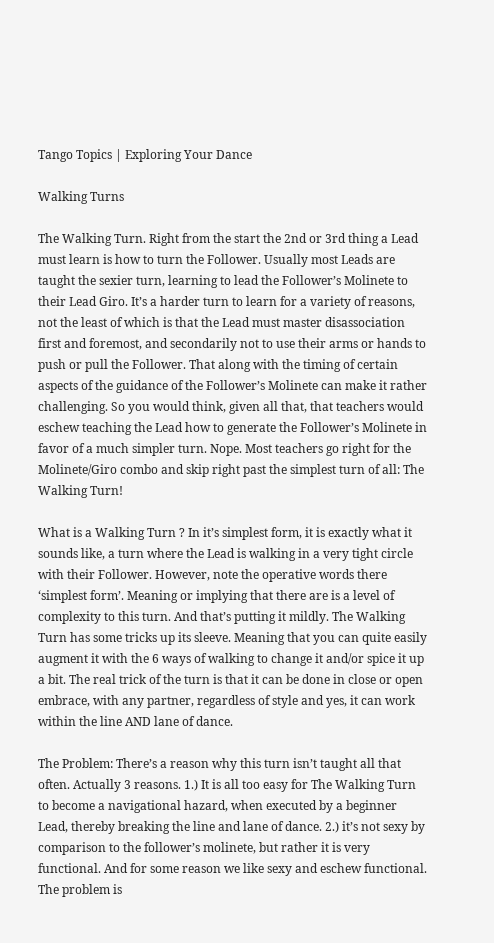Tango Topics | Exploring Your Dance

Walking Turns

The Walking Turn. Right from the start the 2nd or 3rd thing a Lead must learn is how to turn the Follower. Usually most Leads are taught the sexier turn, learning to lead the Follower’s Molinete to their Lead Giro. It’s a harder turn to learn for a variety of reasons, not the least of which is that the Lead must master disassociation first and foremost, and secondarily not to use their arms or hands to push or pull the Follower. That along with the timing of certain aspects of the guidance of the Follower’s Molinete can make it rather challenging. So you would think, given all that, that teachers would eschew teaching the Lead how to generate the Follower’s Molinete in favor of a much simpler turn. Nope. Most teachers go right for the Molinete/Giro combo and skip right past the simplest turn of all: The Walking Turn!

What is a Walking Turn ? In it’s simplest form, it is exactly what it sounds like, a turn where the Lead is walking in a very tight circle with their Follower. However, note the operative words there ‘simplest form’. Meaning or implying that there are is a level of complexity to this turn. And that’s putting it mildly. The Walking Turn has some tricks up its sleeve. Meaning that you can quite easily augment it with the 6 ways of walking to change it and/or spice it up a bit. The real trick of the turn is that it can be done in close or open embrace, with any partner, regardless of style and yes, it can work within the line AND lane of dance.

The Problem: There’s a reason why this turn isn’t taught all that often. Actually 3 reasons. 1.) It is all too easy for The Walking Turn to become a navigational hazard, when executed by a beginner Lead, thereby breaking the line and lane of dance. 2.) it’s not sexy by comparison to the follower’s molinete, but rather it is very functional. And for some reason we like sexy and eschew functional.  The problem is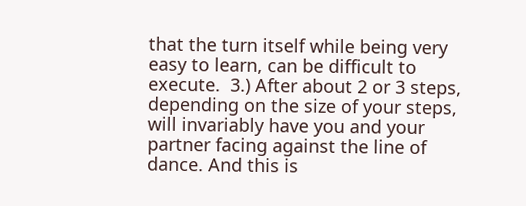that the turn itself while being very easy to learn, can be difficult to execute.  3.) After about 2 or 3 steps, depending on the size of your steps, will invariably have you and your partner facing against the line of dance. And this is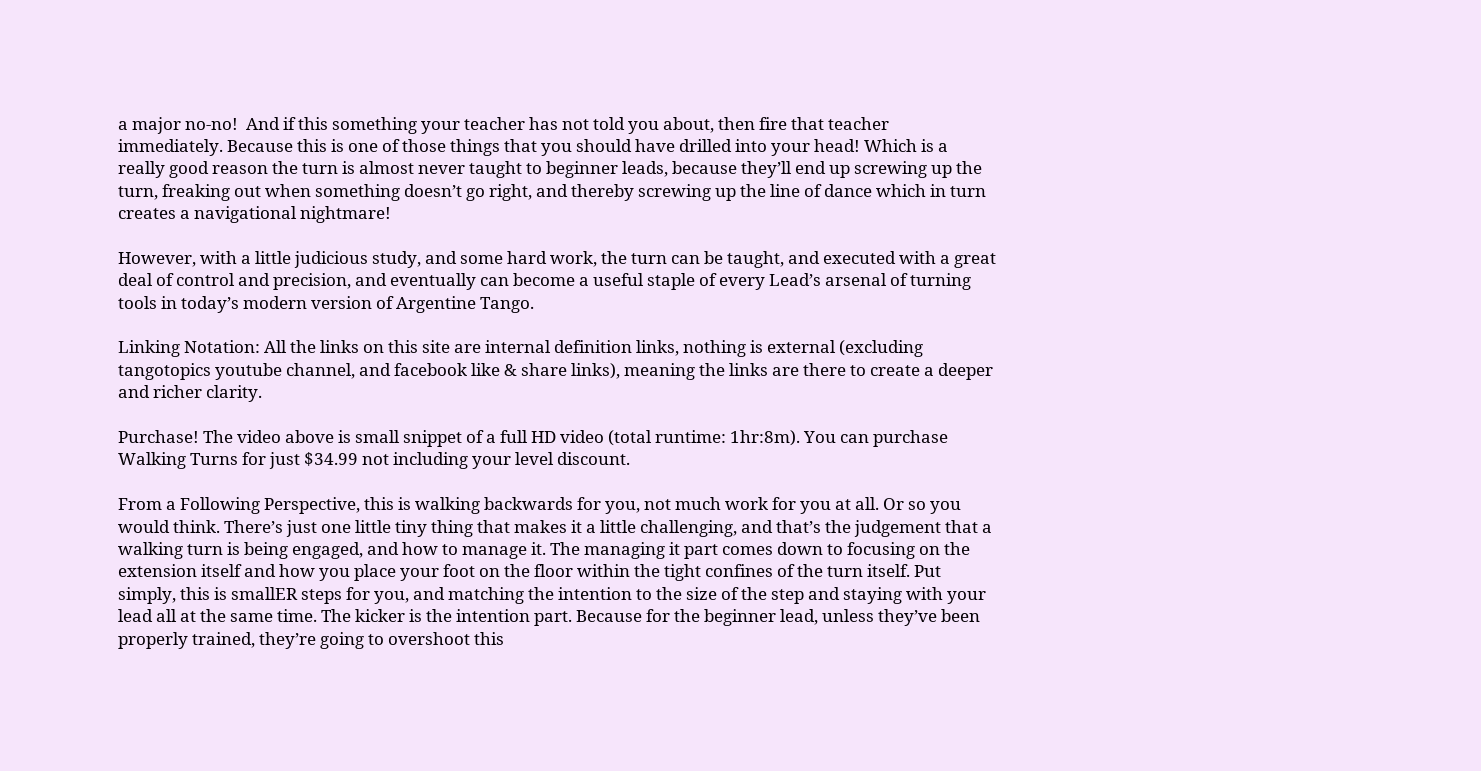a major no-no!  And if this something your teacher has not told you about, then fire that teacher immediately. Because this is one of those things that you should have drilled into your head! Which is a really good reason the turn is almost never taught to beginner leads, because they’ll end up screwing up the turn, freaking out when something doesn’t go right, and thereby screwing up the line of dance which in turn creates a navigational nightmare!

However, with a little judicious study, and some hard work, the turn can be taught, and executed with a great deal of control and precision, and eventually can become a useful staple of every Lead’s arsenal of turning tools in today’s modern version of Argentine Tango.

Linking Notation: All the links on this site are internal definition links, nothing is external (excluding tangotopics youtube channel, and facebook like & share links), meaning the links are there to create a deeper and richer clarity.

Purchase! The video above is small snippet of a full HD video (total runtime: 1hr:8m). You can purchase Walking Turns for just $34.99 not including your level discount.

From a Following Perspective, this is walking backwards for you, not much work for you at all. Or so you would think. There’s just one little tiny thing that makes it a little challenging, and that’s the judgement that a walking turn is being engaged, and how to manage it. The managing it part comes down to focusing on the extension itself and how you place your foot on the floor within the tight confines of the turn itself. Put simply, this is smallER steps for you, and matching the intention to the size of the step and staying with your lead all at the same time. The kicker is the intention part. Because for the beginner lead, unless they’ve been properly trained, they’re going to overshoot this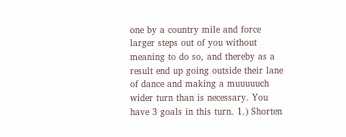one by a country mile and force larger steps out of you without meaning to do so, and thereby as a result end up going outside their lane of dance and making a muuuuuch wider turn than is necessary. You have 3 goals in this turn. 1.) Shorten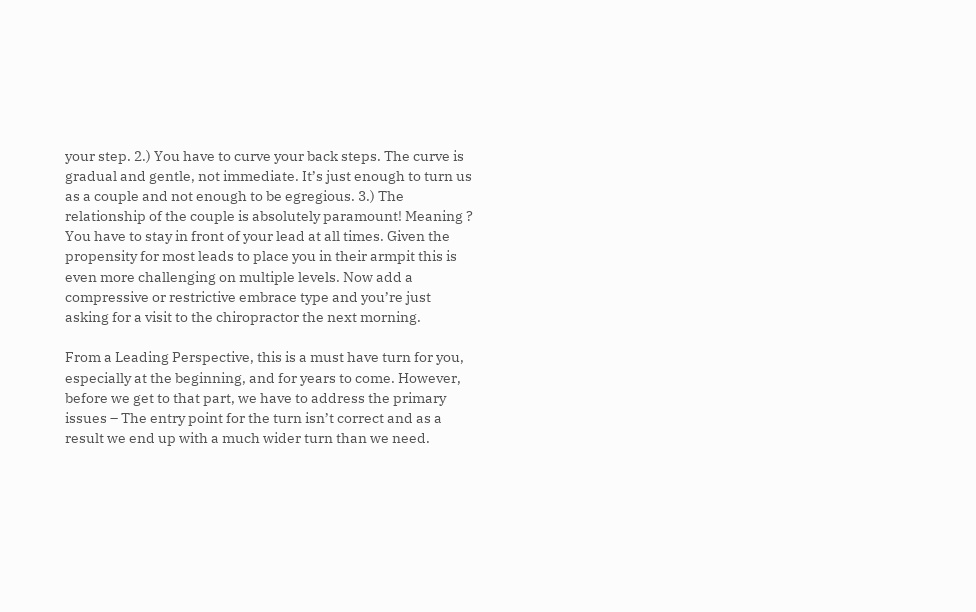your step. 2.) You have to curve your back steps. The curve is gradual and gentle, not immediate. It’s just enough to turn us as a couple and not enough to be egregious. 3.) The relationship of the couple is absolutely paramount! Meaning ? You have to stay in front of your lead at all times. Given the propensity for most leads to place you in their armpit this is even more challenging on multiple levels. Now add a compressive or restrictive embrace type and you’re just asking for a visit to the chiropractor the next morning.

From a Leading Perspective, this is a must have turn for you, especially at the beginning, and for years to come. However, before we get to that part, we have to address the primary issues – The entry point for the turn isn’t correct and as a result we end up with a much wider turn than we need.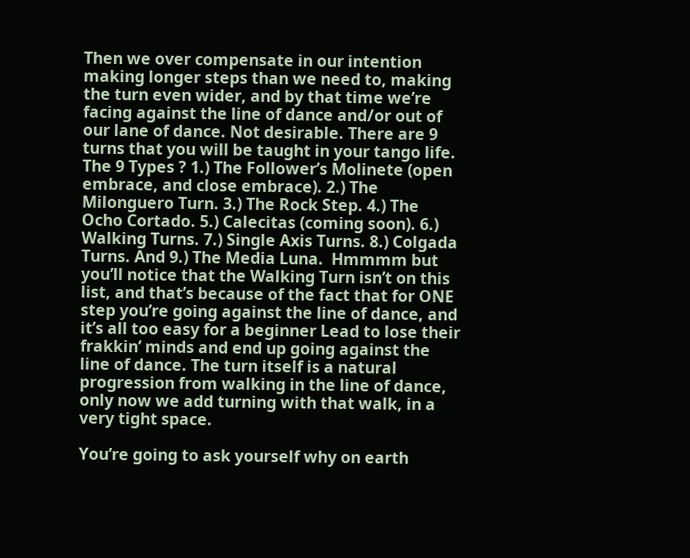Then we over compensate in our intention making longer steps than we need to, making the turn even wider, and by that time we’re facing against the line of dance and/or out of our lane of dance. Not desirable. There are 9 turns that you will be taught in your tango life. The 9 Types ? 1.) The Follower’s Molinete (open embrace, and close embrace). 2.) The Milonguero Turn. 3.) The Rock Step. 4.) The Ocho Cortado. 5.) Calecitas (coming soon). 6.) Walking Turns. 7.) Single Axis Turns. 8.) Colgada Turns. And 9.) The Media Luna.  Hmmmm but you’ll notice that the Walking Turn isn’t on this list, and that’s because of the fact that for ONE step you’re going against the line of dance, and it’s all too easy for a beginner Lead to lose their frakkin’ minds and end up going against the line of dance. The turn itself is a natural progression from walking in the line of dance, only now we add turning with that walk, in a very tight space.

You’re going to ask yourself why on earth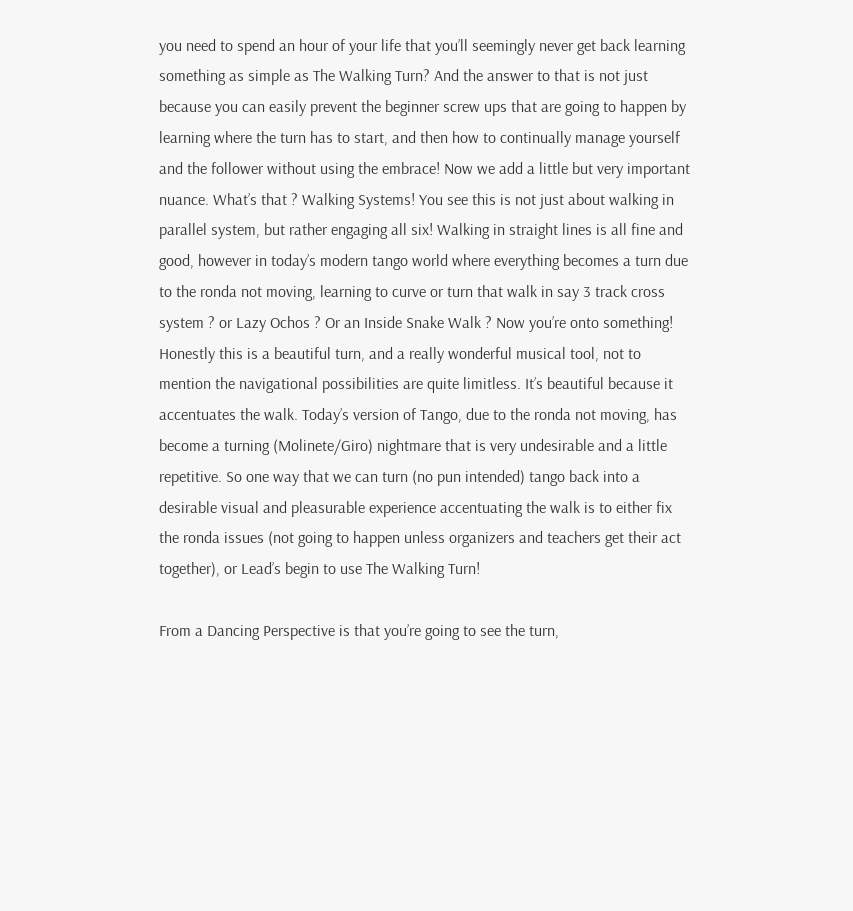you need to spend an hour of your life that you’ll seemingly never get back learning something as simple as The Walking Turn? And the answer to that is not just because you can easily prevent the beginner screw ups that are going to happen by learning where the turn has to start, and then how to continually manage yourself and the follower without using the embrace! Now we add a little but very important nuance. What’s that ? Walking Systems! You see this is not just about walking in parallel system, but rather engaging all six! Walking in straight lines is all fine and good, however in today’s modern tango world where everything becomes a turn due to the ronda not moving, learning to curve or turn that walk in say 3 track cross system ? or Lazy Ochos ? Or an Inside Snake Walk ? Now you’re onto something! Honestly this is a beautiful turn, and a really wonderful musical tool, not to mention the navigational possibilities are quite limitless. It’s beautiful because it accentuates the walk. Today’s version of Tango, due to the ronda not moving, has become a turning (Molinete/Giro) nightmare that is very undesirable and a little repetitive. So one way that we can turn (no pun intended) tango back into a desirable visual and pleasurable experience accentuating the walk is to either fix the ronda issues (not going to happen unless organizers and teachers get their act together), or Lead’s begin to use The Walking Turn!

From a Dancing Perspective is that you’re going to see the turn,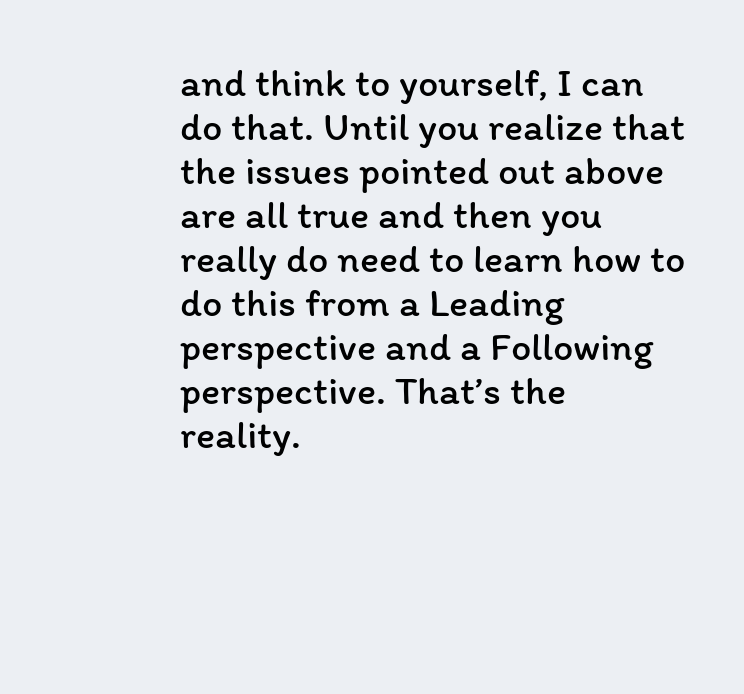and think to yourself, I can do that. Until you realize that the issues pointed out above are all true and then you really do need to learn how to do this from a Leading perspective and a Following perspective. That’s the reality.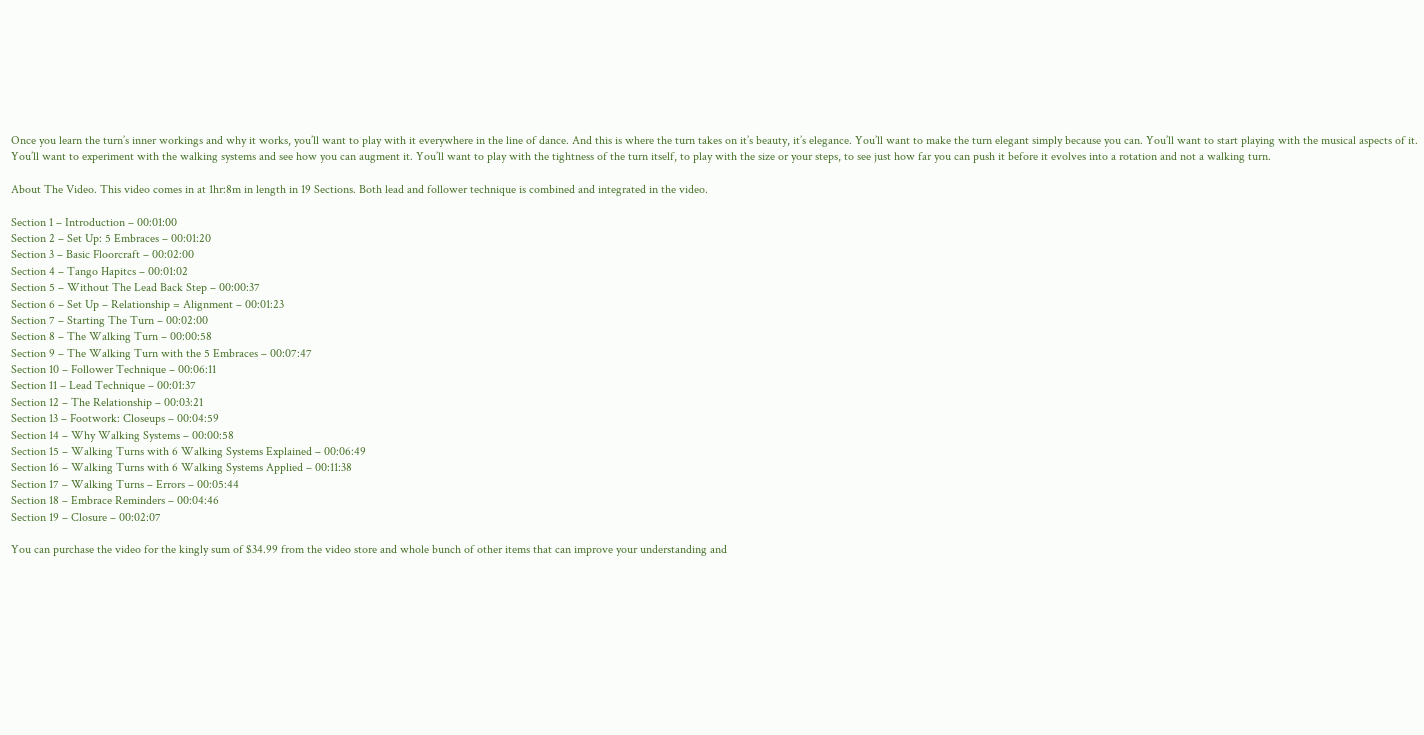Once you learn the turn’s inner workings and why it works, you’ll want to play with it everywhere in the line of dance. And this is where the turn takes on it’s beauty, it’s elegance. You’ll want to make the turn elegant simply because you can. You’ll want to start playing with the musical aspects of it. You’ll want to experiment with the walking systems and see how you can augment it. You’ll want to play with the tightness of the turn itself, to play with the size or your steps, to see just how far you can push it before it evolves into a rotation and not a walking turn.

About The Video. This video comes in at 1hr:8m in length in 19 Sections. Both lead and follower technique is combined and integrated in the video.

Section 1 – Introduction – 00:01:00
Section 2 – Set Up: 5 Embraces – 00:01:20
Section 3 – Basic Floorcraft – 00:02:00
Section 4 – Tango Hapitcs – 00:01:02
Section 5 – Without The Lead Back Step – 00:00:37
Section 6 – Set Up – Relationship = Alignment – 00:01:23
Section 7 – Starting The Turn – 00:02:00
Section 8 – The Walking Turn – 00:00:58
Section 9 – The Walking Turn with the 5 Embraces – 00:07:47
Section 10 – Follower Technique – 00:06:11
Section 11 – Lead Technique – 00:01:37
Section 12 – The Relationship – 00:03:21
Section 13 – Footwork: Closeups – 00:04:59
Section 14 – Why Walking Systems – 00:00:58
Section 15 – Walking Turns with 6 Walking Systems Explained – 00:06:49
Section 16 – Walking Turns with 6 Walking Systems Applied – 00:11:38
Section 17 – Walking Turns – Errors – 00:05:44
Section 18 – Embrace Reminders – 00:04:46
Section 19 – Closure – 00:02:07

You can purchase the video for the kingly sum of $34.99 from the video store and whole bunch of other items that can improve your understanding and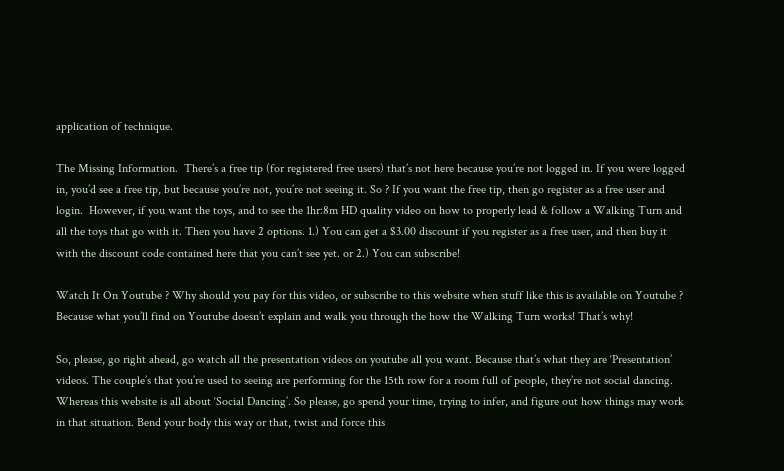application of technique.

The Missing Information.  There’s a free tip (for registered free users) that’s not here because you’re not logged in. If you were logged in, you’d see a free tip, but because you’re not, you’re not seeing it. So ? If you want the free tip, then go register as a free user and login.  However, if you want the toys, and to see the 1hr:8m HD quality video on how to properly lead & follow a Walking Turn and all the toys that go with it. Then you have 2 options. 1.) You can get a $3.00 discount if you register as a free user, and then buy it with the discount code contained here that you can’t see yet. or 2.) You can subscribe!

Watch It On Youtube ? Why should you pay for this video, or subscribe to this website when stuff like this is available on Youtube ? Because what you’ll find on Youtube doesn’t explain and walk you through the how the Walking Turn works! That’s why!

So, please, go right ahead, go watch all the presentation videos on youtube all you want. Because that’s what they are ‘Presentation’ videos. The couple’s that you’re used to seeing are performing for the 15th row for a room full of people, they’re not social dancing. Whereas this website is all about ‘Social Dancing’. So please, go spend your time, trying to infer, and figure out how things may work in that situation. Bend your body this way or that, twist and force this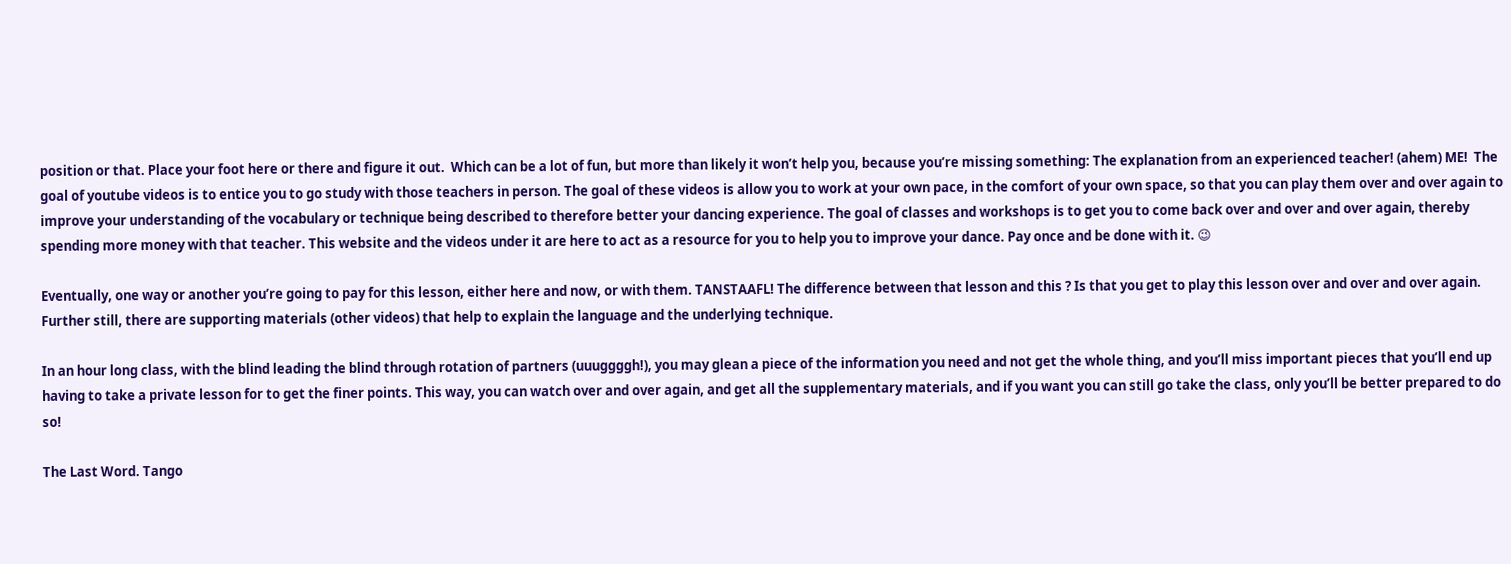position or that. Place your foot here or there and figure it out.  Which can be a lot of fun, but more than likely it won’t help you, because you’re missing something: The explanation from an experienced teacher! (ahem) ME!  The goal of youtube videos is to entice you to go study with those teachers in person. The goal of these videos is allow you to work at your own pace, in the comfort of your own space, so that you can play them over and over again to improve your understanding of the vocabulary or technique being described to therefore better your dancing experience. The goal of classes and workshops is to get you to come back over and over and over again, thereby spending more money with that teacher. This website and the videos under it are here to act as a resource for you to help you to improve your dance. Pay once and be done with it. 😉

Eventually, one way or another you’re going to pay for this lesson, either here and now, or with them. TANSTAAFL! The difference between that lesson and this ? Is that you get to play this lesson over and over and over again. Further still, there are supporting materials (other videos) that help to explain the language and the underlying technique.

In an hour long class, with the blind leading the blind through rotation of partners (uuuggggh!), you may glean a piece of the information you need and not get the whole thing, and you’ll miss important pieces that you’ll end up having to take a private lesson for to get the finer points. This way, you can watch over and over again, and get all the supplementary materials, and if you want you can still go take the class, only you’ll be better prepared to do so!

The Last Word. Tango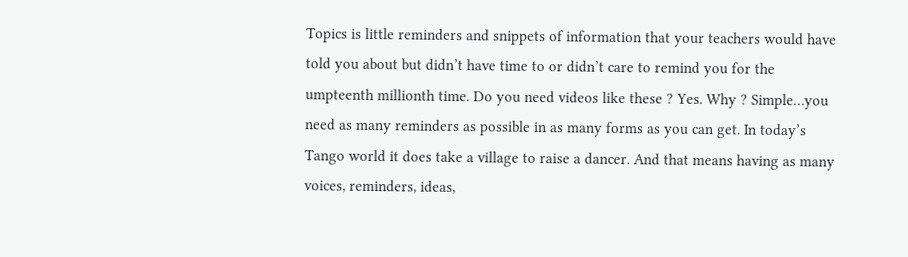Topics is little reminders and snippets of information that your teachers would have told you about but didn’t have time to or didn’t care to remind you for the umpteenth millionth time. Do you need videos like these ? Yes. Why ? Simple…you need as many reminders as possible in as many forms as you can get. In today’s Tango world it does take a village to raise a dancer. And that means having as many voices, reminders, ideas,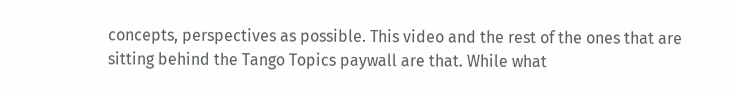concepts, perspectives as possible. This video and the rest of the ones that are sitting behind the Tango Topics paywall are that. While what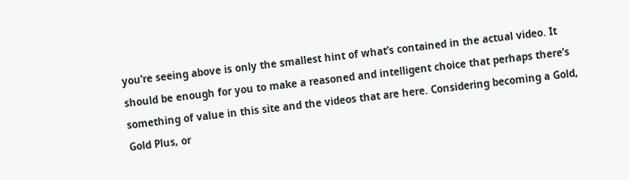you’re seeing above is only the smallest hint of what’s contained in the actual video. It should be enough for you to make a reasoned and intelligent choice that perhaps there’s something of value in this site and the videos that are here. Considering becoming a Gold, Gold Plus, or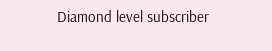Diamond level subscriber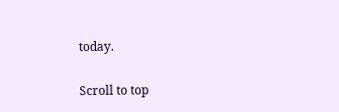today.

Scroll to top